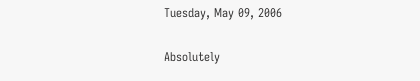Tuesday, May 09, 2006

Absolutely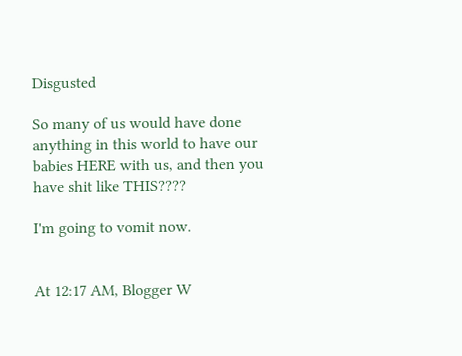Disgusted

So many of us would have done anything in this world to have our babies HERE with us, and then you have shit like THIS????

I'm going to vomit now.


At 12:17 AM, Blogger W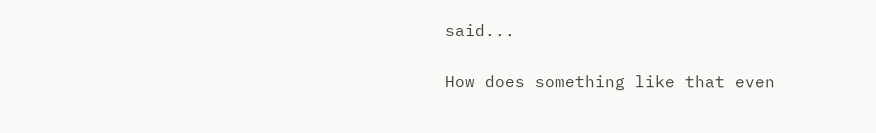said...

How does something like that even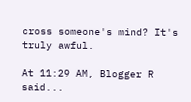cross someone's mind? It's truly awful.

At 11:29 AM, Blogger R said...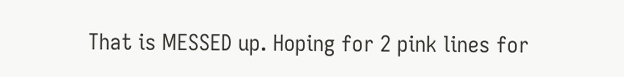That is MESSED up. Hoping for 2 pink lines for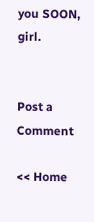you SOON, girl.


Post a Comment

<< Home